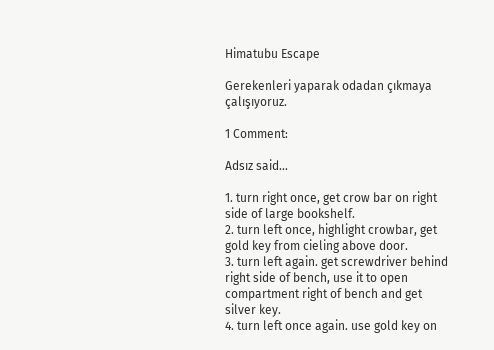Himatubu Escape

Gerekenleri yaparak odadan çıkmaya çalışıyoruz.

1 Comment:

Adsız said...

1. turn right once, get crow bar on right side of large bookshelf.
2. turn left once, highlight crowbar, get gold key from cieling above door.
3. turn left again. get screwdriver behind right side of bench, use it to open compartment right of bench and get silver key.
4. turn left once again. use gold key on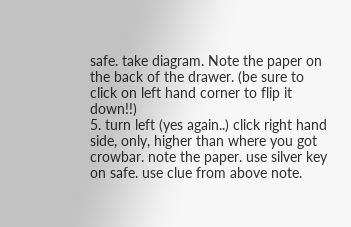safe. take diagram. Note the paper on the back of the drawer. (be sure to click on left hand corner to flip it down!!)
5. turn left (yes again..) click right hand side, only, higher than where you got crowbar. note the paper. use silver key on safe. use clue from above note.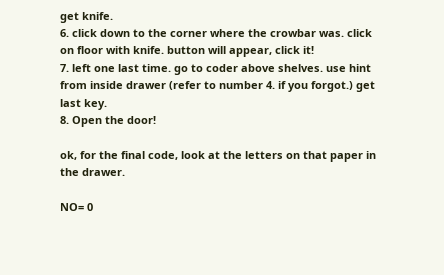get knife.
6. click down to the corner where the crowbar was. click on floor with knife. button will appear, click it!
7. left one last time. go to coder above shelves. use hint from inside drawer (refer to number 4. if you forgot.) get last key.
8. Open the door!

ok, for the final code, look at the letters on that paper in the drawer.

NO= 0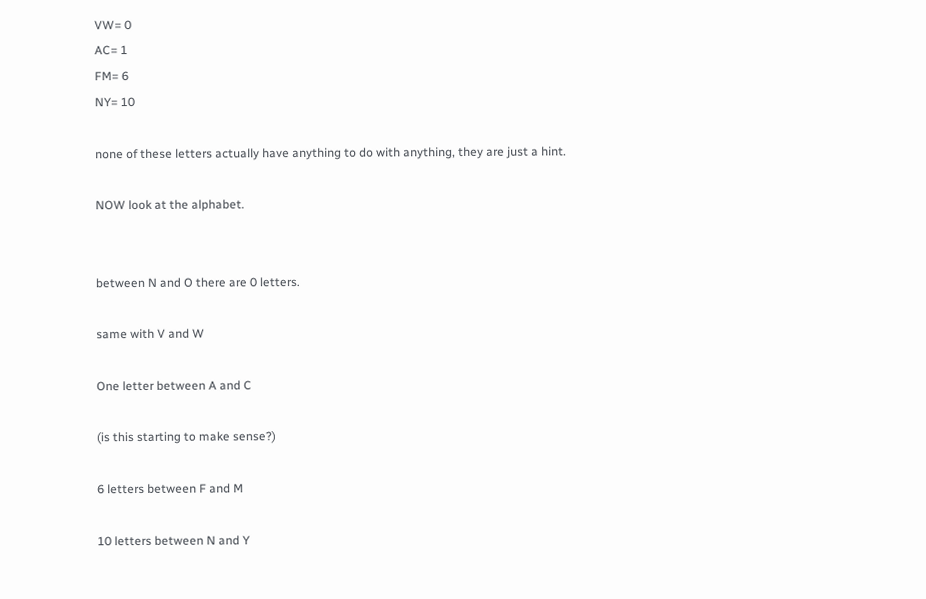VW= 0
AC= 1
FM= 6
NY= 10

none of these letters actually have anything to do with anything, they are just a hint.

NOW look at the alphabet.


between N and O there are 0 letters.

same with V and W

One letter between A and C

(is this starting to make sense?)

6 letters between F and M

10 letters between N and Y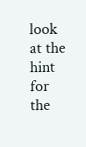look at the hint for the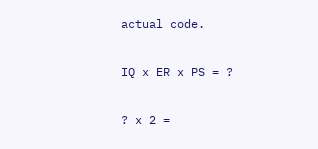actual code.

IQ x ER x PS = ?

? x 2 =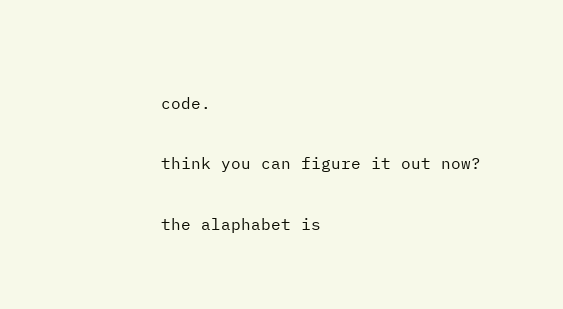code.

think you can figure it out now?

the alaphabet is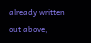already written out above,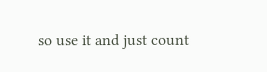so use it and just count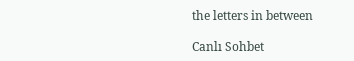the letters in between

Canlı Sohbet